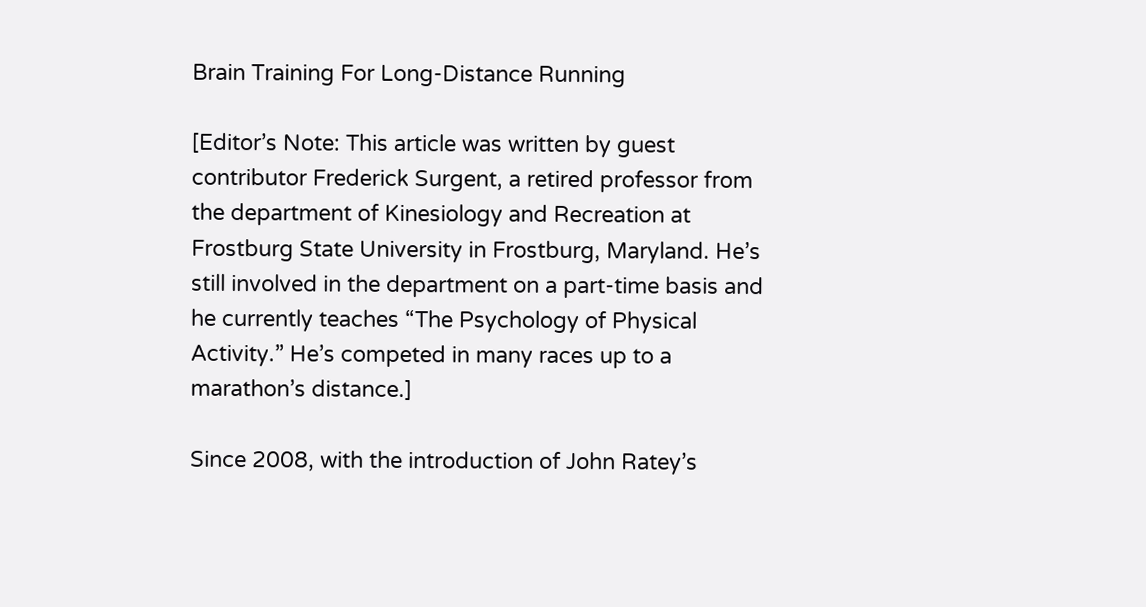Brain Training For Long-Distance Running

[Editor’s Note: This article was written by guest contributor Frederick Surgent, a retired professor from the department of Kinesiology and Recreation at Frostburg State University in Frostburg, Maryland. He’s still involved in the department on a part-time basis and he currently teaches “The Psychology of Physical Activity.” He’s competed in many races up to a marathon’s distance.]

Since 2008, with the introduction of John Ratey’s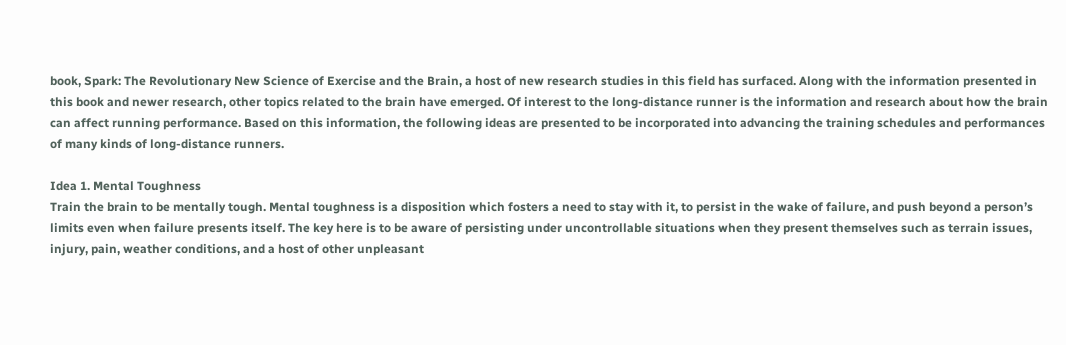book, Spark: The Revolutionary New Science of Exercise and the Brain, a host of new research studies in this field has surfaced. Along with the information presented in this book and newer research, other topics related to the brain have emerged. Of interest to the long-distance runner is the information and research about how the brain can affect running performance. Based on this information, the following ideas are presented to be incorporated into advancing the training schedules and performances of many kinds of long-distance runners.

Idea 1. Mental Toughness
Train the brain to be mentally tough. Mental toughness is a disposition which fosters a need to stay with it, to persist in the wake of failure, and push beyond a person’s limits even when failure presents itself. The key here is to be aware of persisting under uncontrollable situations when they present themselves such as terrain issues, injury, pain, weather conditions, and a host of other unpleasant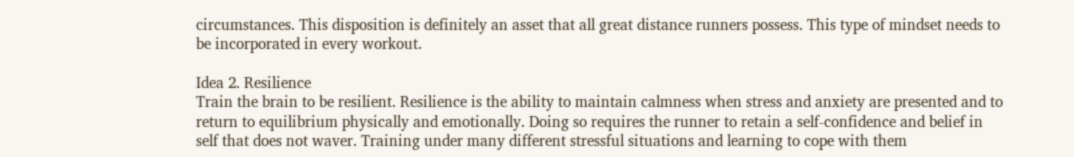circumstances. This disposition is definitely an asset that all great distance runners possess. This type of mindset needs to be incorporated in every workout.

Idea 2. Resilience
Train the brain to be resilient. Resilience is the ability to maintain calmness when stress and anxiety are presented and to return to equilibrium physically and emotionally. Doing so requires the runner to retain a self-confidence and belief in self that does not waver. Training under many different stressful situations and learning to cope with them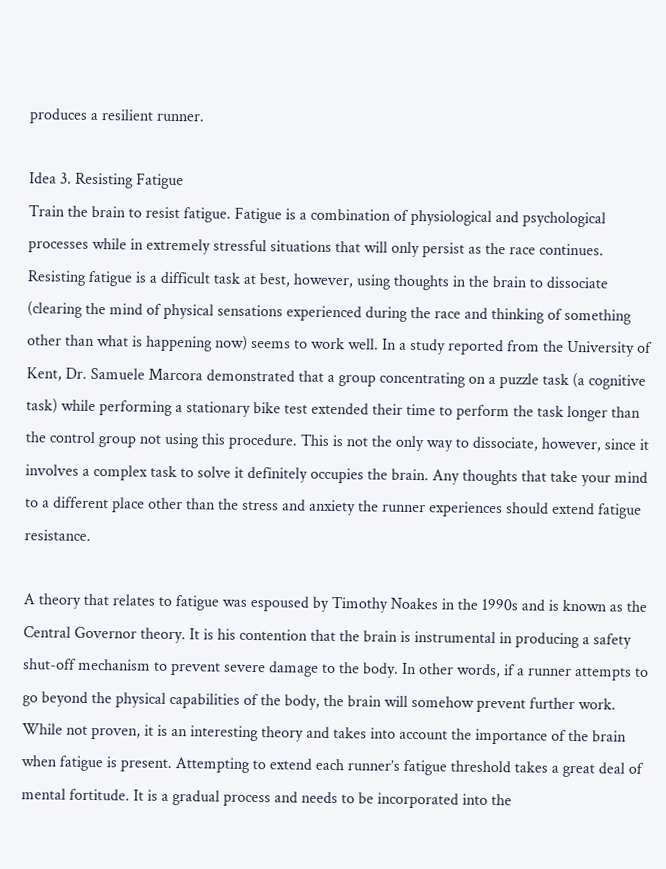produces a resilient runner.

Idea 3. Resisting Fatigue
Train the brain to resist fatigue. Fatigue is a combination of physiological and psychological processes while in extremely stressful situations that will only persist as the race continues. Resisting fatigue is a difficult task at best, however, using thoughts in the brain to dissociate (clearing the mind of physical sensations experienced during the race and thinking of something other than what is happening now) seems to work well. In a study reported from the University of Kent, Dr. Samuele Marcora demonstrated that a group concentrating on a puzzle task (a cognitive task) while performing a stationary bike test extended their time to perform the task longer than the control group not using this procedure. This is not the only way to dissociate, however, since it involves a complex task to solve it definitely occupies the brain. Any thoughts that take your mind to a different place other than the stress and anxiety the runner experiences should extend fatigue resistance.

A theory that relates to fatigue was espoused by Timothy Noakes in the 1990s and is known as the Central Governor theory. It is his contention that the brain is instrumental in producing a safety shut-off mechanism to prevent severe damage to the body. In other words, if a runner attempts to go beyond the physical capabilities of the body, the brain will somehow prevent further work. While not proven, it is an interesting theory and takes into account the importance of the brain when fatigue is present. Attempting to extend each runner’s fatigue threshold takes a great deal of mental fortitude. It is a gradual process and needs to be incorporated into the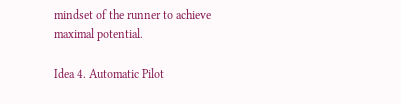mindset of the runner to achieve maximal potential.

Idea 4. Automatic Pilot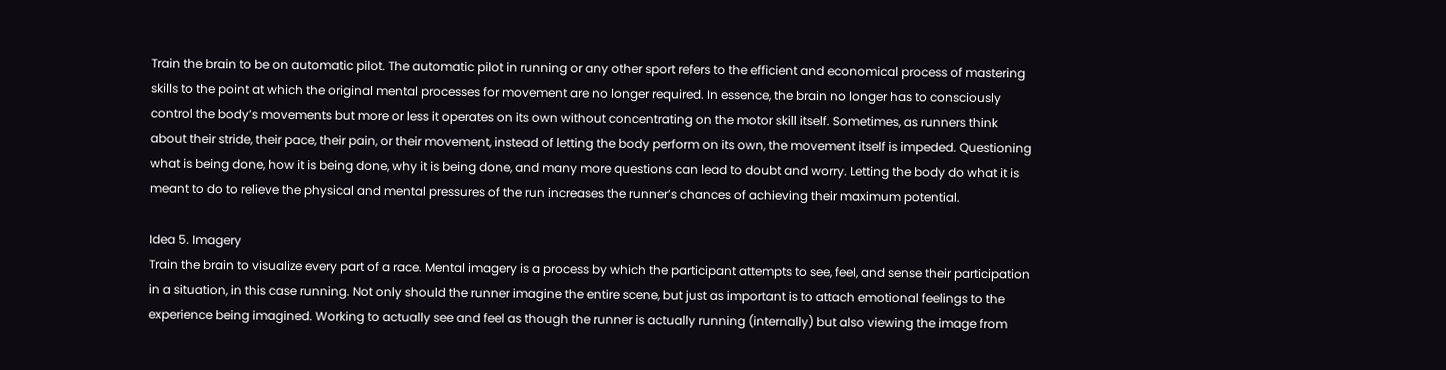Train the brain to be on automatic pilot. The automatic pilot in running or any other sport refers to the efficient and economical process of mastering skills to the point at which the original mental processes for movement are no longer required. In essence, the brain no longer has to consciously control the body’s movements but more or less it operates on its own without concentrating on the motor skill itself. Sometimes, as runners think about their stride, their pace, their pain, or their movement, instead of letting the body perform on its own, the movement itself is impeded. Questioning what is being done, how it is being done, why it is being done, and many more questions can lead to doubt and worry. Letting the body do what it is meant to do to relieve the physical and mental pressures of the run increases the runner’s chances of achieving their maximum potential.

Idea 5. Imagery
Train the brain to visualize every part of a race. Mental imagery is a process by which the participant attempts to see, feel, and sense their participation in a situation, in this case running. Not only should the runner imagine the entire scene, but just as important is to attach emotional feelings to the experience being imagined. Working to actually see and feel as though the runner is actually running (internally) but also viewing the image from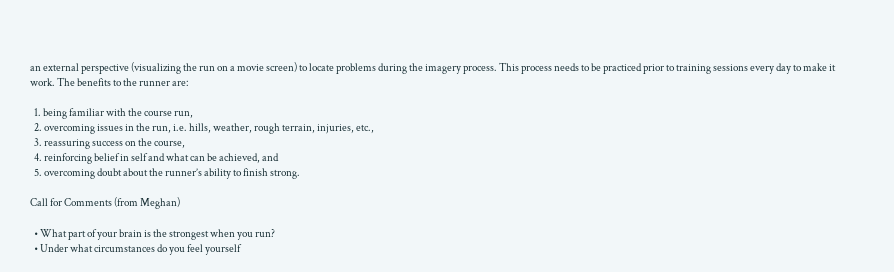an external perspective (visualizing the run on a movie screen) to locate problems during the imagery process. This process needs to be practiced prior to training sessions every day to make it work. The benefits to the runner are:

  1. being familiar with the course run,
  2. overcoming issues in the run, i.e. hills, weather, rough terrain, injuries, etc.,
  3. reassuring success on the course,
  4. reinforcing belief in self and what can be achieved, and
  5. overcoming doubt about the runner’s ability to finish strong.

Call for Comments (from Meghan)

  • What part of your brain is the strongest when you run?
  • Under what circumstances do you feel yourself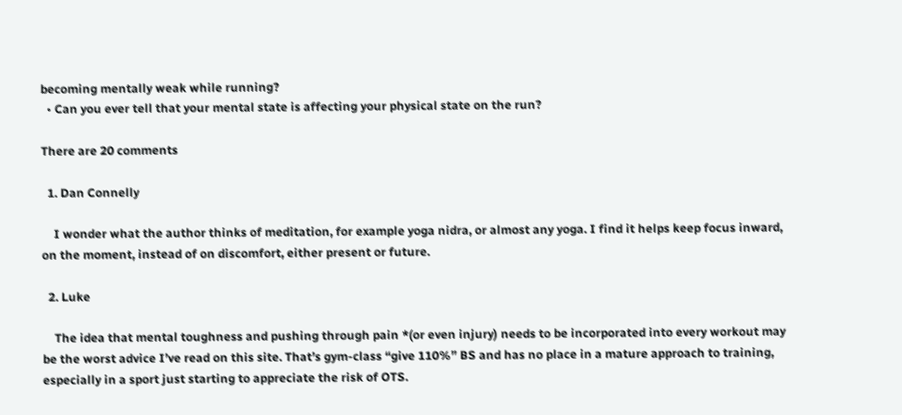becoming mentally weak while running?
  • Can you ever tell that your mental state is affecting your physical state on the run?

There are 20 comments

  1. Dan Connelly

    I wonder what the author thinks of meditation, for example yoga nidra, or almost any yoga. I find it helps keep focus inward, on the moment, instead of on discomfort, either present or future.

  2. Luke

    The idea that mental toughness and pushing through pain *(or even injury) needs to be incorporated into every workout may be the worst advice I’ve read on this site. That’s gym-class “give 110%” BS and has no place in a mature approach to training, especially in a sport just starting to appreciate the risk of OTS.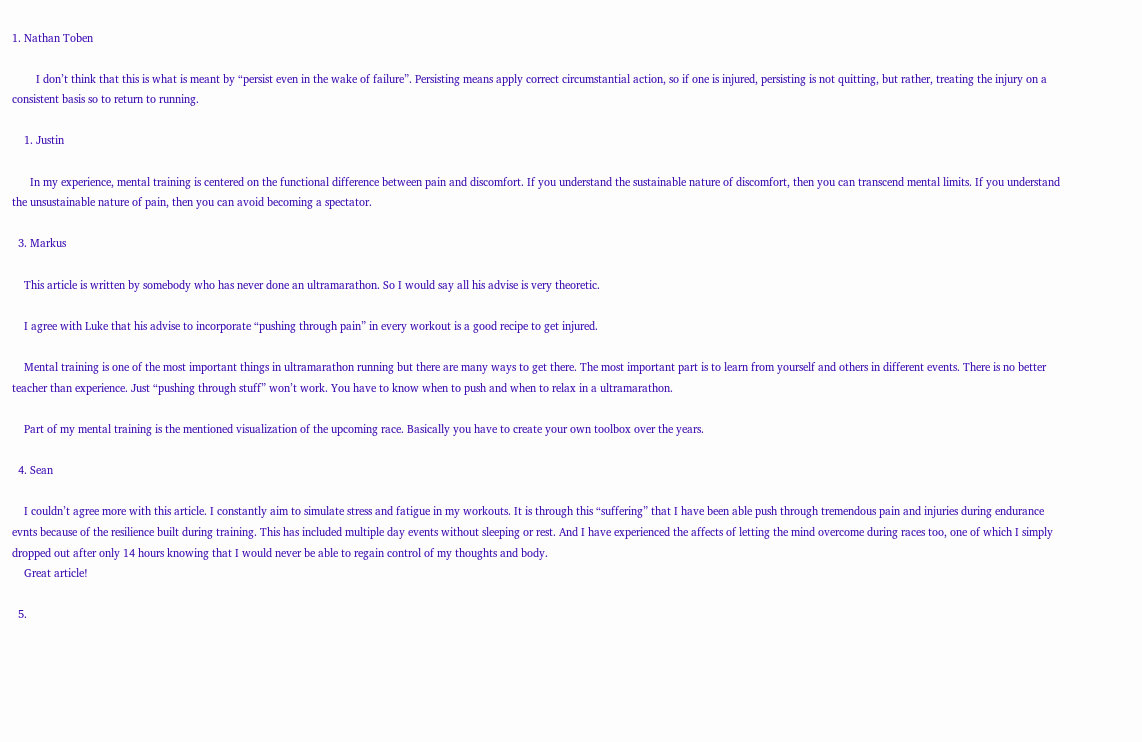1. Nathan Toben

        I don’t think that this is what is meant by “persist even in the wake of failure”. Persisting means apply correct circumstantial action, so if one is injured, persisting is not quitting, but rather, treating the injury on a consistent basis so to return to running.

    1. Justin

      In my experience, mental training is centered on the functional difference between pain and discomfort. If you understand the sustainable nature of discomfort, then you can transcend mental limits. If you understand the unsustainable nature of pain, then you can avoid becoming a spectator.

  3. Markus

    This article is written by somebody who has never done an ultramarathon. So I would say all his advise is very theoretic.

    I agree with Luke that his advise to incorporate “pushing through pain” in every workout is a good recipe to get injured.

    Mental training is one of the most important things in ultramarathon running but there are many ways to get there. The most important part is to learn from yourself and others in different events. There is no better teacher than experience. Just “pushing through stuff” won’t work. You have to know when to push and when to relax in a ultramarathon.

    Part of my mental training is the mentioned visualization of the upcoming race. Basically you have to create your own toolbox over the years.

  4. Sean

    I couldn’t agree more with this article. I constantly aim to simulate stress and fatigue in my workouts. It is through this “suffering” that I have been able push through tremendous pain and injuries during endurance evnts because of the resilience built during training. This has included multiple day events without sleeping or rest. And I have experienced the affects of letting the mind overcome during races too, one of which I simply dropped out after only 14 hours knowing that I would never be able to regain control of my thoughts and body.
    Great article!

  5.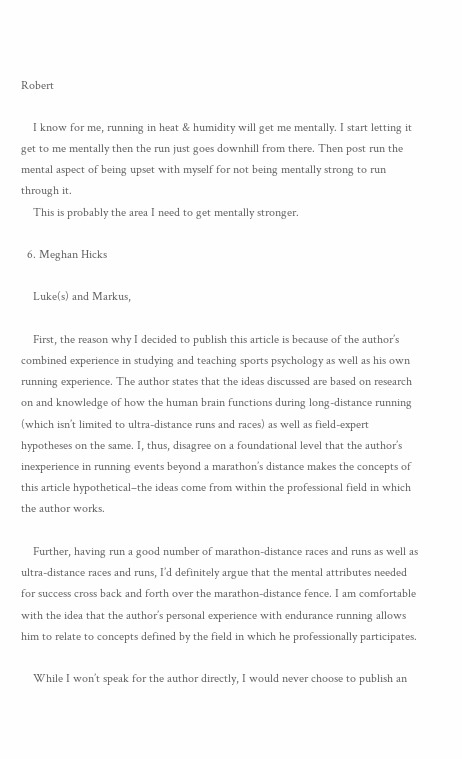Robert

    I know for me, running in heat & humidity will get me mentally. I start letting it get to me mentally then the run just goes downhill from there. Then post run the mental aspect of being upset with myself for not being mentally strong to run through it.
    This is probably the area I need to get mentally stronger.

  6. Meghan Hicks

    Luke(s) and Markus,

    First, the reason why I decided to publish this article is because of the author’s combined experience in studying and teaching sports psychology as well as his own running experience. The author states that the ideas discussed are based on research on and knowledge of how the human brain functions during long-distance running (which isn’t limited to ultra-distance runs and races) as well as field-expert hypotheses on the same. I, thus, disagree on a foundational level that the author’s inexperience in running events beyond a marathon’s distance makes the concepts of this article hypothetical–the ideas come from within the professional field in which the author works.

    Further, having run a good number of marathon-distance races and runs as well as ultra-distance races and runs, I’d definitely argue that the mental attributes needed for success cross back and forth over the marathon-distance fence. I am comfortable with the idea that the author’s personal experience with endurance running allows him to relate to concepts defined by the field in which he professionally participates.

    While I won’t speak for the author directly, I would never choose to publish an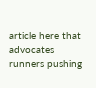article here that advocates runners pushing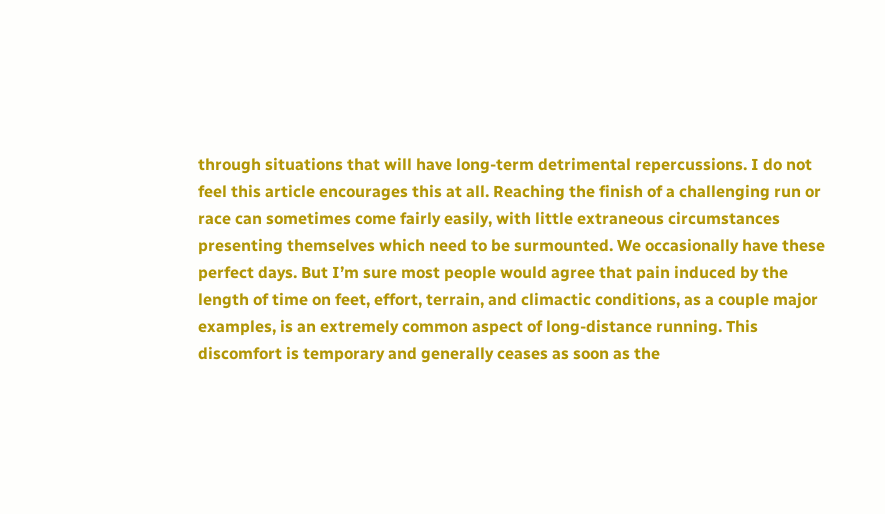through situations that will have long-term detrimental repercussions. I do not feel this article encourages this at all. Reaching the finish of a challenging run or race can sometimes come fairly easily, with little extraneous circumstances presenting themselves which need to be surmounted. We occasionally have these perfect days. But I’m sure most people would agree that pain induced by the length of time on feet, effort, terrain, and climactic conditions, as a couple major examples, is an extremely common aspect of long-distance running. This discomfort is temporary and generally ceases as soon as the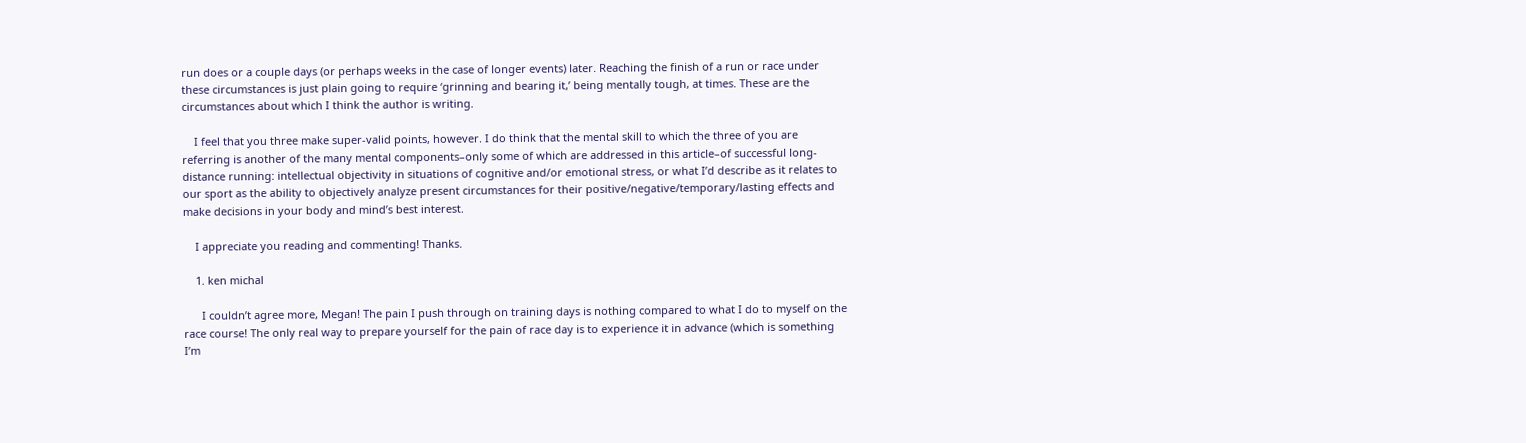run does or a couple days (or perhaps weeks in the case of longer events) later. Reaching the finish of a run or race under these circumstances is just plain going to require ‘grinning and bearing it,’ being mentally tough, at times. These are the circumstances about which I think the author is writing.

    I feel that you three make super-valid points, however. I do think that the mental skill to which the three of you are referring is another of the many mental components–only some of which are addressed in this article–of successful long-distance running: intellectual objectivity in situations of cognitive and/or emotional stress, or what I’d describe as it relates to our sport as the ability to objectively analyze present circumstances for their positive/negative/temporary/lasting effects and make decisions in your body and mind’s best interest.

    I appreciate you reading and commenting! Thanks.

    1. ken michal

      I couldn’t agree more, Megan! The pain I push through on training days is nothing compared to what I do to myself on the race course! The only real way to prepare yourself for the pain of race day is to experience it in advance (which is something I’m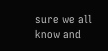sure we all know and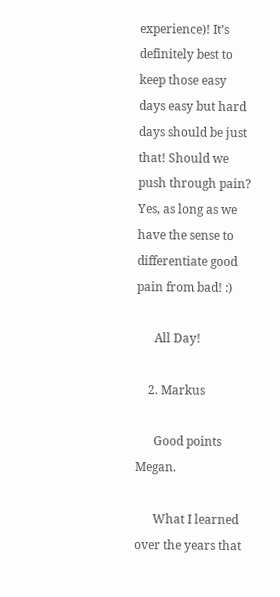experience)! It’s definitely best to keep those easy days easy but hard days should be just that! Should we push through pain? Yes, as long as we have the sense to differentiate good pain from bad! :)

      All Day!

    2. Markus

      Good points Megan.

      What I learned over the years that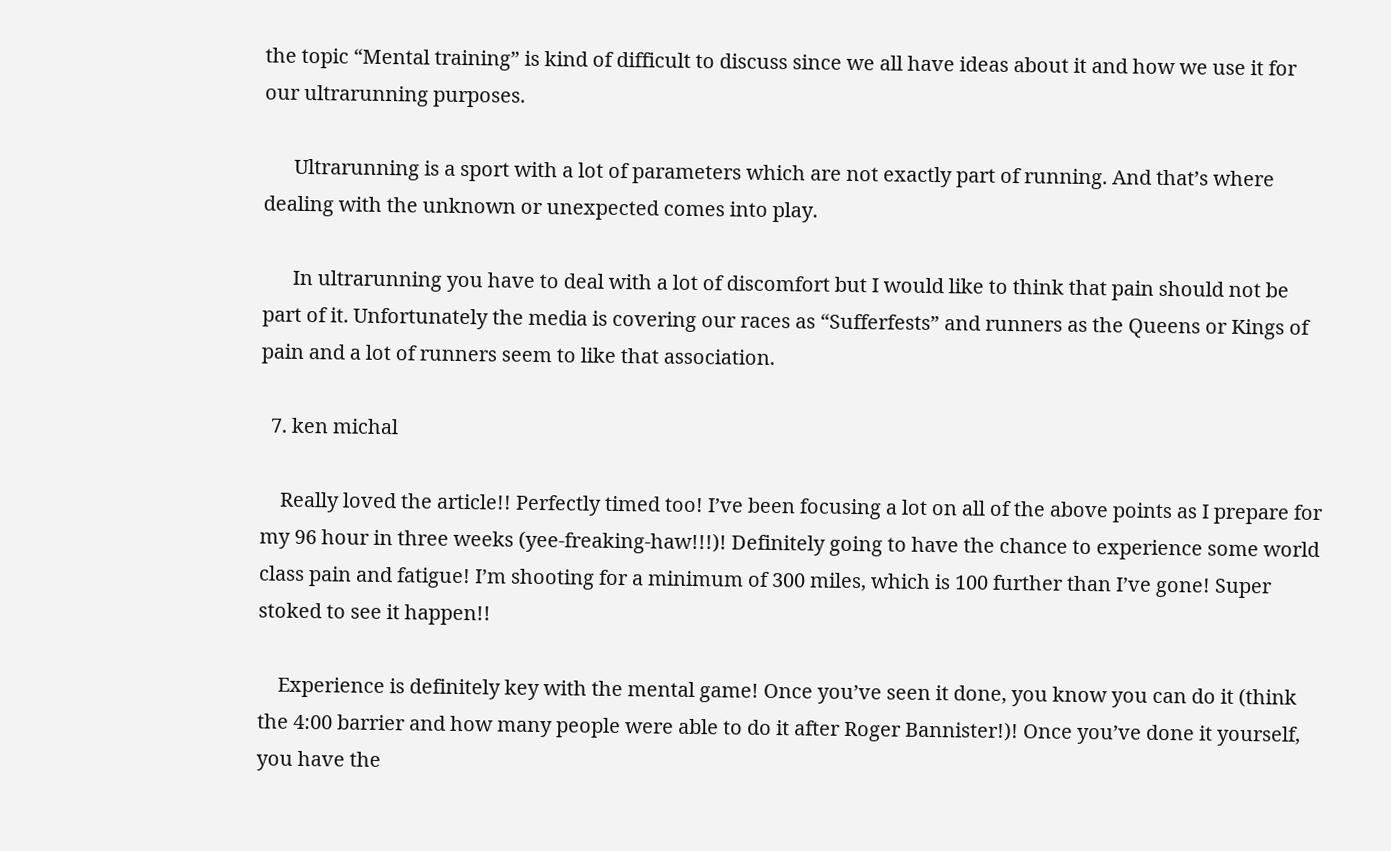the topic “Mental training” is kind of difficult to discuss since we all have ideas about it and how we use it for our ultrarunning purposes.

      Ultrarunning is a sport with a lot of parameters which are not exactly part of running. And that’s where dealing with the unknown or unexpected comes into play.

      In ultrarunning you have to deal with a lot of discomfort but I would like to think that pain should not be part of it. Unfortunately the media is covering our races as “Sufferfests” and runners as the Queens or Kings of pain and a lot of runners seem to like that association.

  7. ken michal

    Really loved the article!! Perfectly timed too! I’ve been focusing a lot on all of the above points as I prepare for my 96 hour in three weeks (yee-freaking-haw!!!)! Definitely going to have the chance to experience some world class pain and fatigue! I’m shooting for a minimum of 300 miles, which is 100 further than I’ve gone! Super stoked to see it happen!!

    Experience is definitely key with the mental game! Once you’ve seen it done, you know you can do it (think the 4:00 barrier and how many people were able to do it after Roger Bannister!)! Once you’ve done it yourself, you have the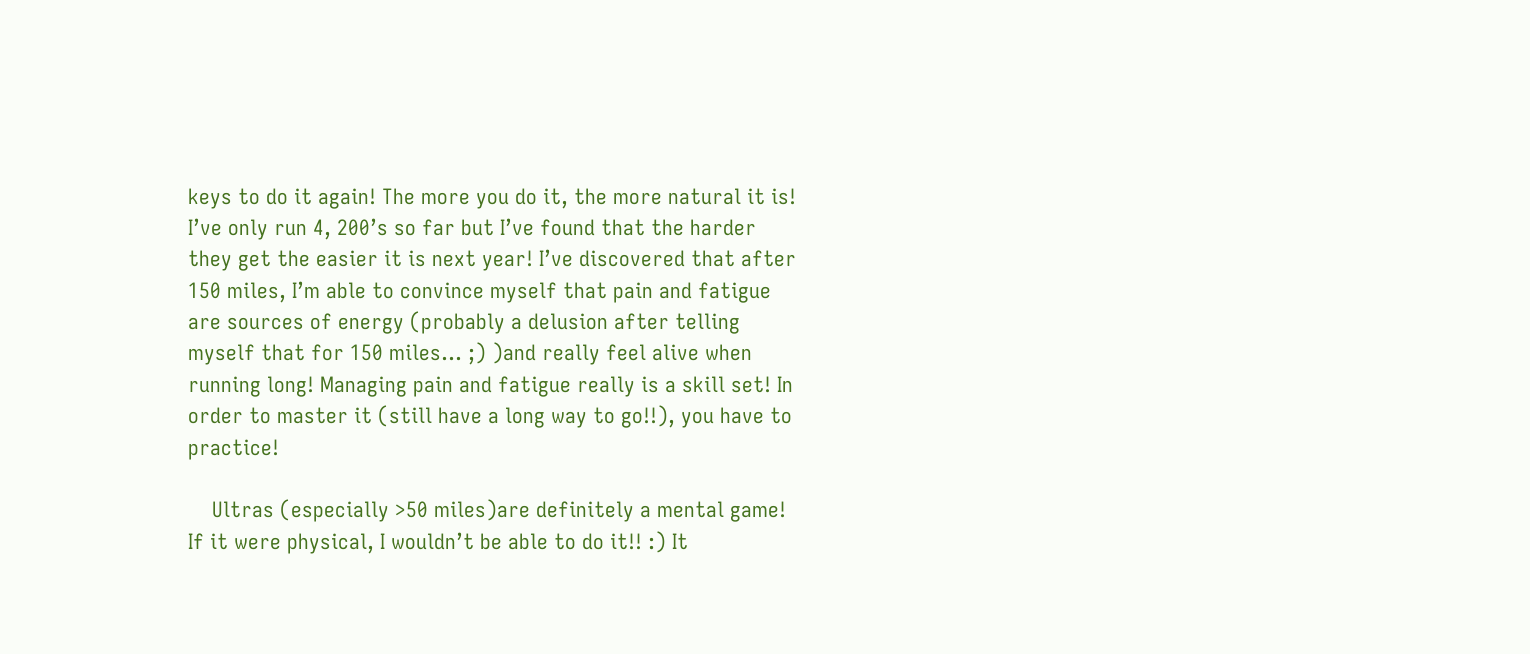keys to do it again! The more you do it, the more natural it is! I’ve only run 4, 200’s so far but I’ve found that the harder they get the easier it is next year! I’ve discovered that after 150 miles, I’m able to convince myself that pain and fatigue are sources of energy (probably a delusion after telling myself that for 150 miles… ;) )and really feel alive when running long! Managing pain and fatigue really is a skill set! In order to master it (still have a long way to go!!), you have to practice!

    Ultras (especially >50 miles)are definitely a mental game! If it were physical, I wouldn’t be able to do it!! :) It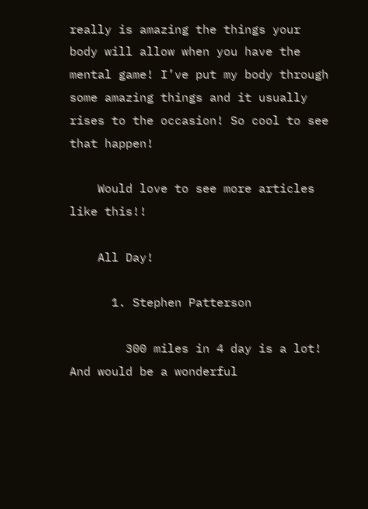really is amazing the things your body will allow when you have the mental game! I’ve put my body through some amazing things and it usually rises to the occasion! So cool to see that happen!

    Would love to see more articles like this!!

    All Day!

      1. Stephen Patterson

        300 miles in 4 day is a lot! And would be a wonderful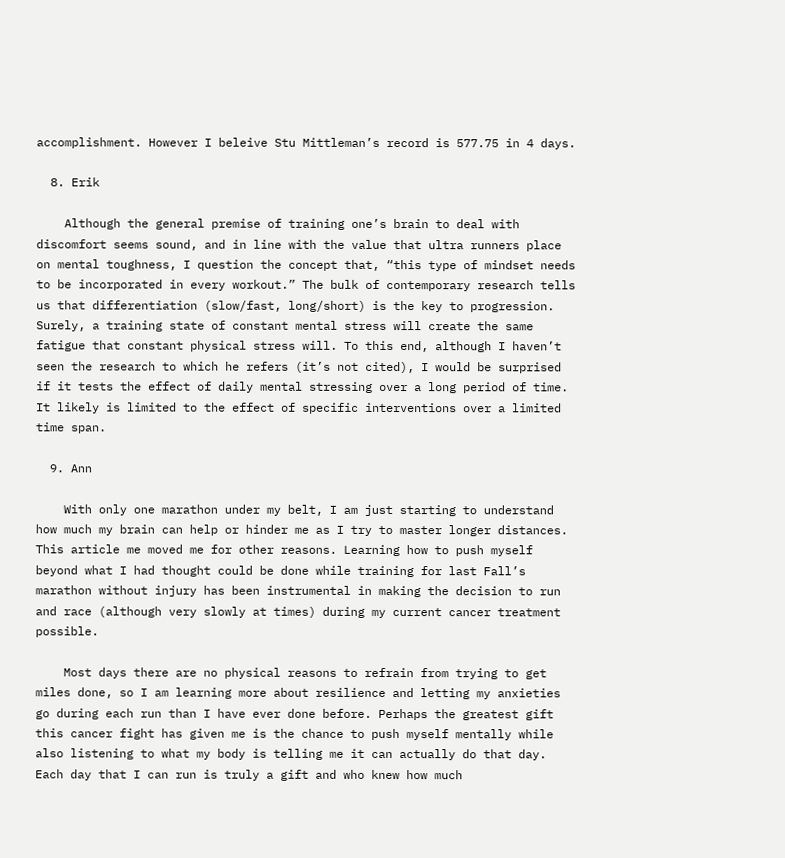accomplishment. However I beleive Stu Mittleman’s record is 577.75 in 4 days.

  8. Erik

    Although the general premise of training one’s brain to deal with discomfort seems sound, and in line with the value that ultra runners place on mental toughness, I question the concept that, “this type of mindset needs to be incorporated in every workout.” The bulk of contemporary research tells us that differentiation (slow/fast, long/short) is the key to progression. Surely, a training state of constant mental stress will create the same fatigue that constant physical stress will. To this end, although I haven’t seen the research to which he refers (it’s not cited), I would be surprised if it tests the effect of daily mental stressing over a long period of time. It likely is limited to the effect of specific interventions over a limited time span.

  9. Ann

    With only one marathon under my belt, I am just starting to understand how much my brain can help or hinder me as I try to master longer distances. This article me moved me for other reasons. Learning how to push myself beyond what I had thought could be done while training for last Fall’s marathon without injury has been instrumental in making the decision to run and race (although very slowly at times) during my current cancer treatment possible.

    Most days there are no physical reasons to refrain from trying to get miles done, so I am learning more about resilience and letting my anxieties go during each run than I have ever done before. Perhaps the greatest gift this cancer fight has given me is the chance to push myself mentally while also listening to what my body is telling me it can actually do that day. Each day that I can run is truly a gift and who knew how much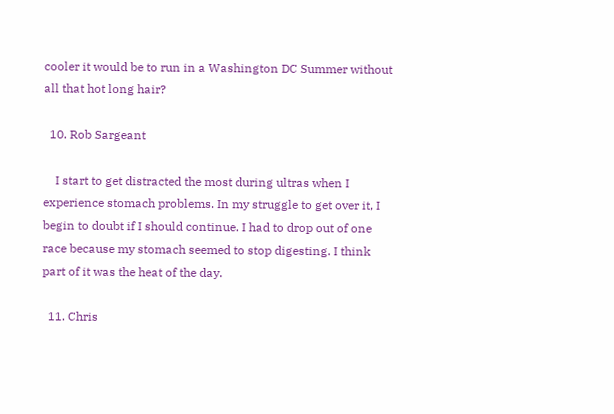cooler it would be to run in a Washington DC Summer without all that hot long hair?

  10. Rob Sargeant

    I start to get distracted the most during ultras when I experience stomach problems. In my struggle to get over it, I begin to doubt if I should continue. I had to drop out of one race because my stomach seemed to stop digesting. I think part of it was the heat of the day.

  11. Chris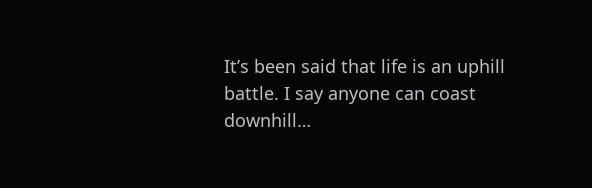It’s been said that life is an uphill battle. I say anyone can coast downhill…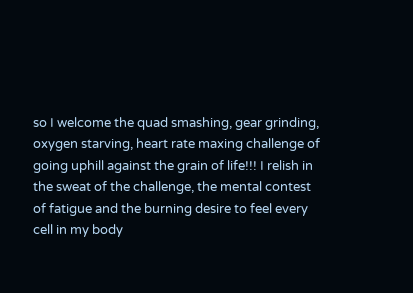so I welcome the quad smashing, gear grinding, oxygen starving, heart rate maxing challenge of going uphill against the grain of life!!! I relish in the sweat of the challenge, the mental contest of fatigue and the burning desire to feel every cell in my body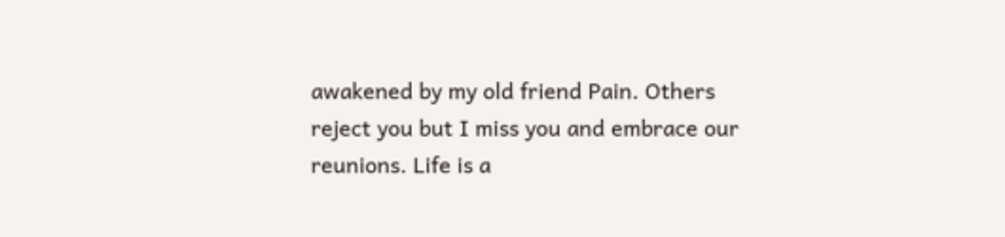awakened by my old friend Pain. Others reject you but I miss you and embrace our reunions. Life is a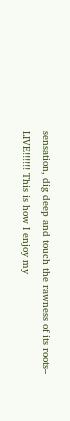sensation, dig deep and touch the rawness of its roots– LIVE!!!!!! This is how I enjoy my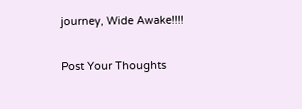journey, Wide Awake!!!!

Post Your Thoughts